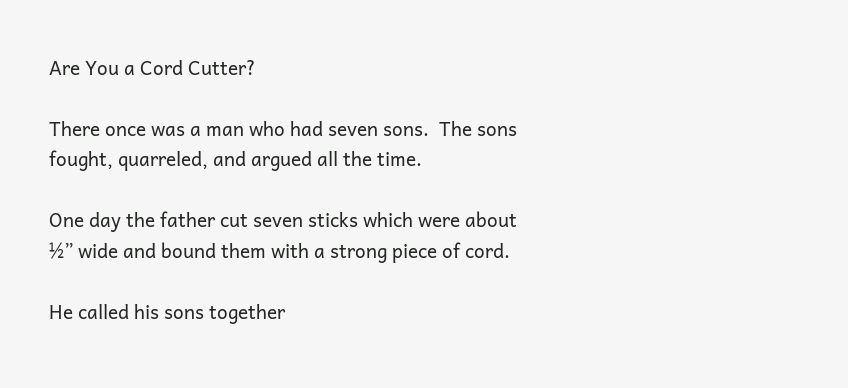Are You a Cord Cutter?

There once was a man who had seven sons.  The sons fought, quarreled, and argued all the time.

One day the father cut seven sticks which were about ½” wide and bound them with a strong piece of cord.

He called his sons together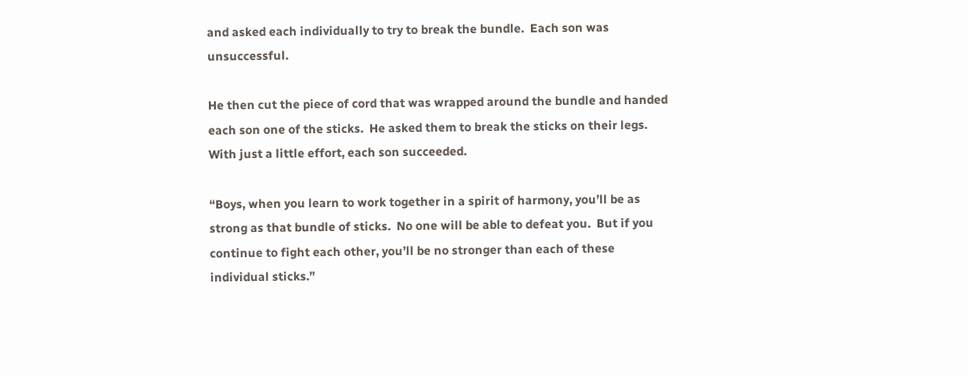and asked each individually to try to break the bundle.  Each son was unsuccessful.

He then cut the piece of cord that was wrapped around the bundle and handed each son one of the sticks.  He asked them to break the sticks on their legs.  With just a little effort, each son succeeded.

“Boys, when you learn to work together in a spirit of harmony, you’ll be as strong as that bundle of sticks.  No one will be able to defeat you.  But if you continue to fight each other, you’ll be no stronger than each of these individual sticks.”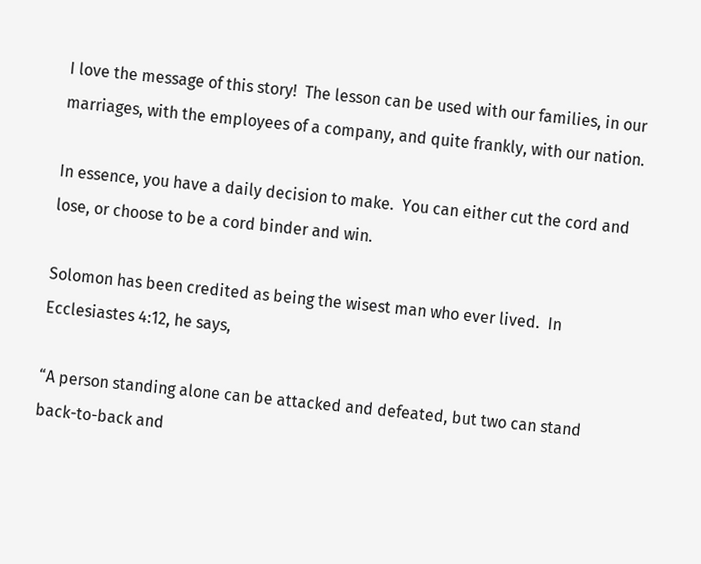I love the message of this story!  The lesson can be used with our families, in our marriages, with the employees of a company, and quite frankly, with our nation.

In essence, you have a daily decision to make.  You can either cut the cord and lose, or choose to be a cord binder and win.

Solomon has been credited as being the wisest man who ever lived.  In Ecclesiastes 4:12, he says,

“A person standing alone can be attacked and defeated, but two can stand back-to-back and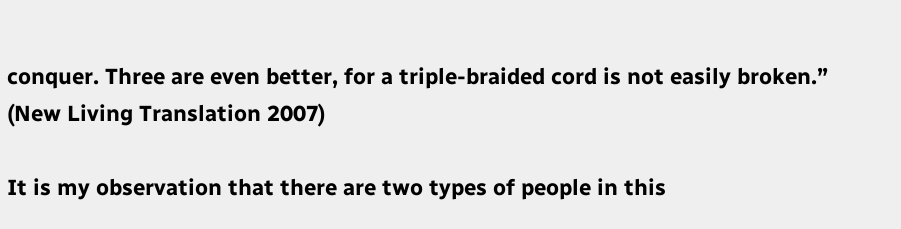conquer. Three are even better, for a triple-braided cord is not easily broken.”  (New Living Translation 2007)

It is my observation that there are two types of people in this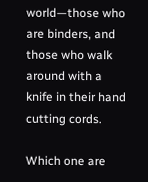world—those who are binders, and those who walk around with a knife in their hand cutting cords.

Which one are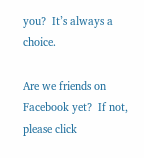you?  It’s always a choice.

Are we friends on Facebook yet?  If not, please click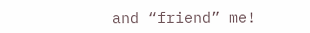and “friend” me!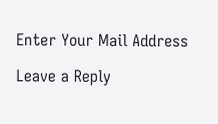Enter Your Mail Address

Leave a Reply